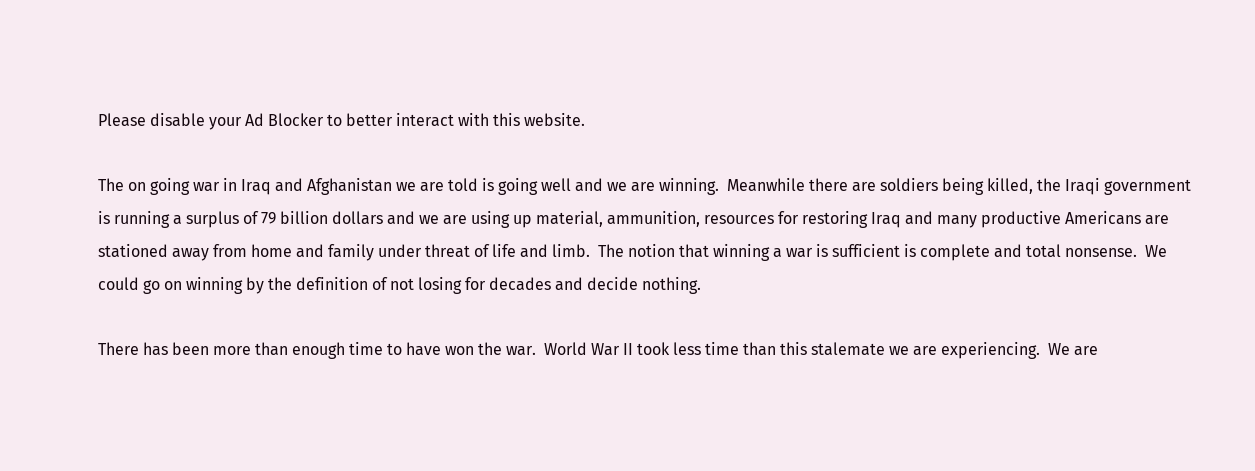Please disable your Ad Blocker to better interact with this website.

The on going war in Iraq and Afghanistan we are told is going well and we are winning.  Meanwhile there are soldiers being killed, the Iraqi government is running a surplus of 79 billion dollars and we are using up material, ammunition, resources for restoring Iraq and many productive Americans are stationed away from home and family under threat of life and limb.  The notion that winning a war is sufficient is complete and total nonsense.  We could go on winning by the definition of not losing for decades and decide nothing.

There has been more than enough time to have won the war.  World War II took less time than this stalemate we are experiencing.  We are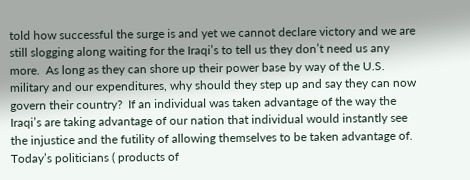told how successful the surge is and yet we cannot declare victory and we are still slogging along waiting for the Iraqi’s to tell us they don’t need us any more.  As long as they can shore up their power base by way of the U.S. military and our expenditures, why should they step up and say they can now govern their country?  If an individual was taken advantage of the way the Iraqi’s are taking advantage of our nation that individual would instantly see the injustice and the futility of allowing themselves to be taken advantage of.  Today’s politicians ( products of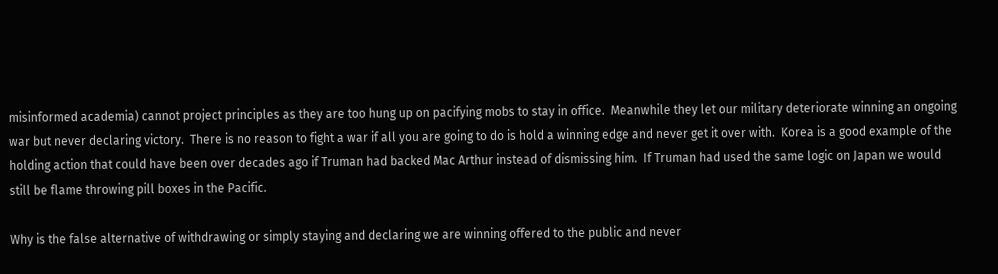misinformed academia) cannot project principles as they are too hung up on pacifying mobs to stay in office.  Meanwhile they let our military deteriorate winning an ongoing war but never declaring victory.  There is no reason to fight a war if all you are going to do is hold a winning edge and never get it over with.  Korea is a good example of the holding action that could have been over decades ago if Truman had backed Mac Arthur instead of dismissing him.  If Truman had used the same logic on Japan we would still be flame throwing pill boxes in the Pacific.

Why is the false alternative of withdrawing or simply staying and declaring we are winning offered to the public and never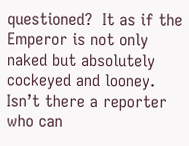questioned?  It as if the Emperor is not only naked but absolutely cockeyed and looney.  Isn’t there a reporter who can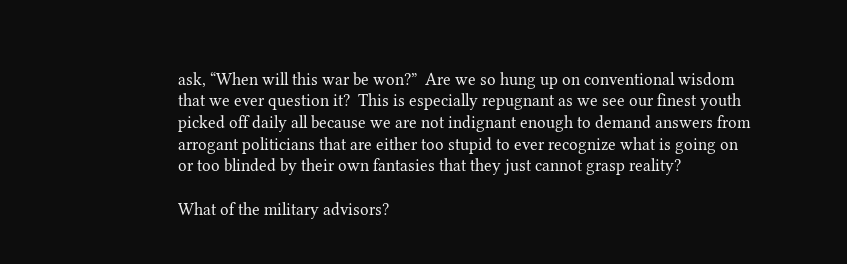ask, “When will this war be won?”  Are we so hung up on conventional wisdom that we ever question it?  This is especially repugnant as we see our finest youth picked off daily all because we are not indignant enough to demand answers from arrogant politicians that are either too stupid to ever recognize what is going on or too blinded by their own fantasies that they just cannot grasp reality?

What of the military advisors?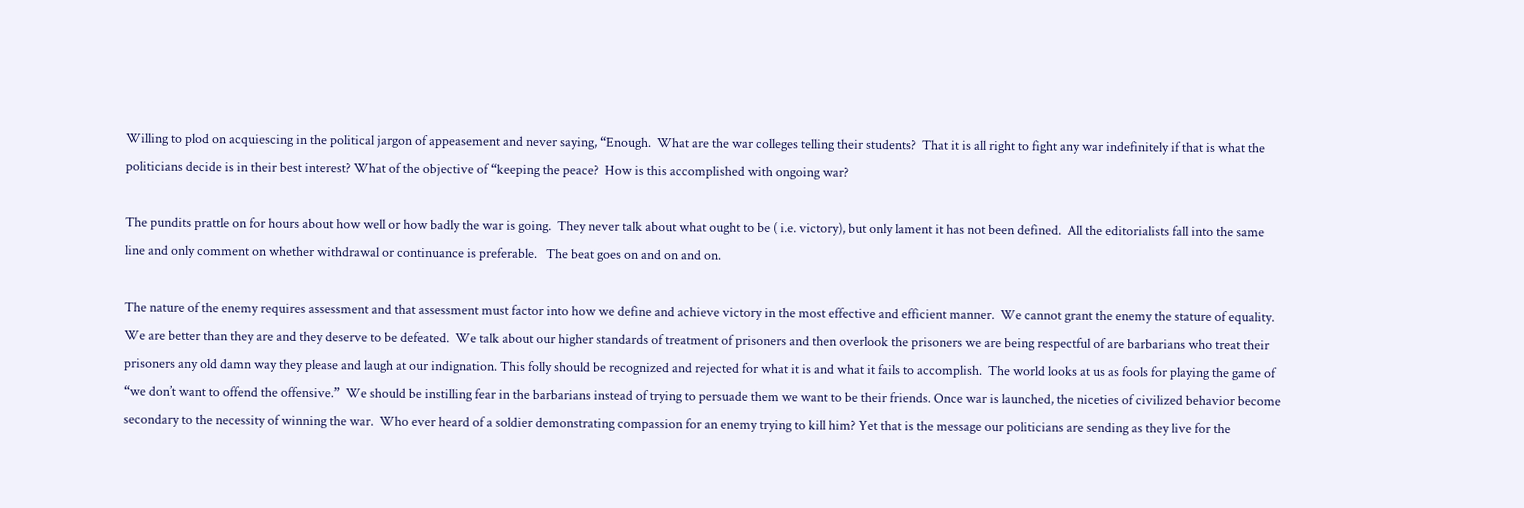Willing to plod on acquiescing in the political jargon of appeasement and never saying, “Enough.  What are the war colleges telling their students?  That it is all right to fight any war indefinitely if that is what the politicians decide is in their best interest? What of the objective of “keeping the peace?  How is this accomplished with ongoing war?

The pundits prattle on for hours about how well or how badly the war is going.  They never talk about what ought to be ( i.e. victory), but only lament it has not been defined.  All the editorialists fall into the same line and only comment on whether withdrawal or continuance is preferable.   The beat goes on and on and on.

The nature of the enemy requires assessment and that assessment must factor into how we define and achieve victory in the most effective and efficient manner.  We cannot grant the enemy the stature of equality.   We are better than they are and they deserve to be defeated.  We talk about our higher standards of treatment of prisoners and then overlook the prisoners we are being respectful of are barbarians who treat their prisoners any old damn way they please and laugh at our indignation. This folly should be recognized and rejected for what it is and what it fails to accomplish.  The world looks at us as fools for playing the game of “we don’t want to offend the offensive.”  We should be instilling fear in the barbarians instead of trying to persuade them we want to be their friends. Once war is launched, the niceties of civilized behavior become secondary to the necessity of winning the war.  Who ever heard of a soldier demonstrating compassion for an enemy trying to kill him? Yet that is the message our politicians are sending as they live for the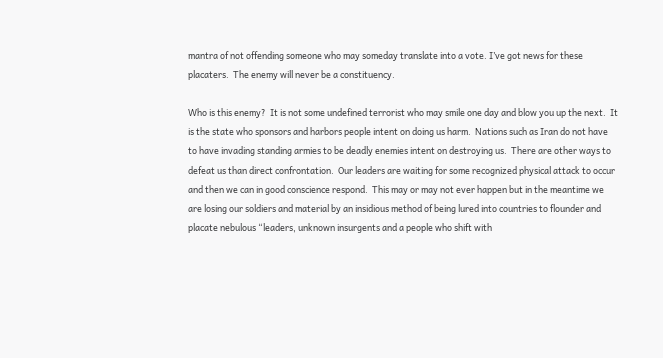mantra of not offending someone who may someday translate into a vote. I’ve got news for these placaters.  The enemy will never be a constituency.

Who is this enemy?  It is not some undefined terrorist who may smile one day and blow you up the next.  It is the state who sponsors and harbors people intent on doing us harm.  Nations such as Iran do not have to have invading standing armies to be deadly enemies intent on destroying us.  There are other ways to defeat us than direct confrontation.  Our leaders are waiting for some recognized physical attack to occur and then we can in good conscience respond.  This may or may not ever happen but in the meantime we are losing our soldiers and material by an insidious method of being lured into countries to flounder and placate nebulous “leaders, unknown insurgents and a people who shift with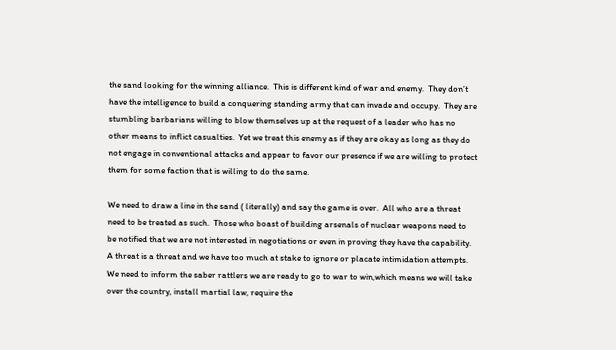the sand looking for the winning alliance.  This is different kind of war and enemy.  They don’t have the intelligence to build a conquering standing army that can invade and occupy.  They are stumbling barbarians willing to blow themselves up at the request of a leader who has no other means to inflict casualties.  Yet we treat this enemy as if they are okay as long as they do not engage in conventional attacks and appear to favor our presence if we are willing to protect them for some faction that is willing to do the same.

We need to draw a line in the sand ( literally) and say the game is over.  All who are a threat need to be treated as such.  Those who boast of building arsenals of nuclear weapons need to be notified that we are not interested in negotiations or even in proving they have the capability.  A threat is a threat and we have too much at stake to ignore or placate intimidation attempts.  We need to inform the saber rattlers we are ready to go to war to win,which means we will take over the country, install martial law, require the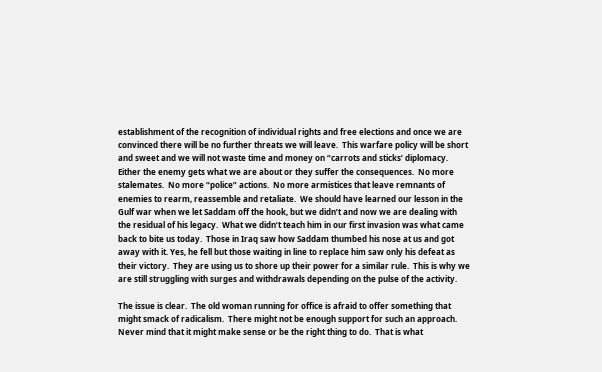establishment of the recognition of individual rights and free elections and once we are convinced there will be no further threats we will leave.  This warfare policy will be short and sweet and we will not waste time and money on “carrots and sticks’ diplomacy.  Either the enemy gets what we are about or they suffer the consequences.  No more stalemates.  No more “police” actions.  No more armistices that leave remnants of enemies to rearm, reassemble and retaliate.  We should have learned our lesson in the Gulf war when we let Saddam off the hook, but we didn’t and now we are dealing with the residual of his legacy.  What we didn’t teach him in our first invasion was what came back to bite us today.  Those in Iraq saw how Saddam thumbed his nose at us and got away with it. Yes, he fell but those waiting in line to replace him saw only his defeat as their victory.  They are using us to shore up their power for a similar rule.  This is why we are still struggling with surges and withdrawals depending on the pulse of the activity.

The issue is clear.  The old woman running for office is afraid to offer something that might smack of radicalism.  There might not be enough support for such an approach.  Never mind that it might make sense or be the right thing to do.  That is what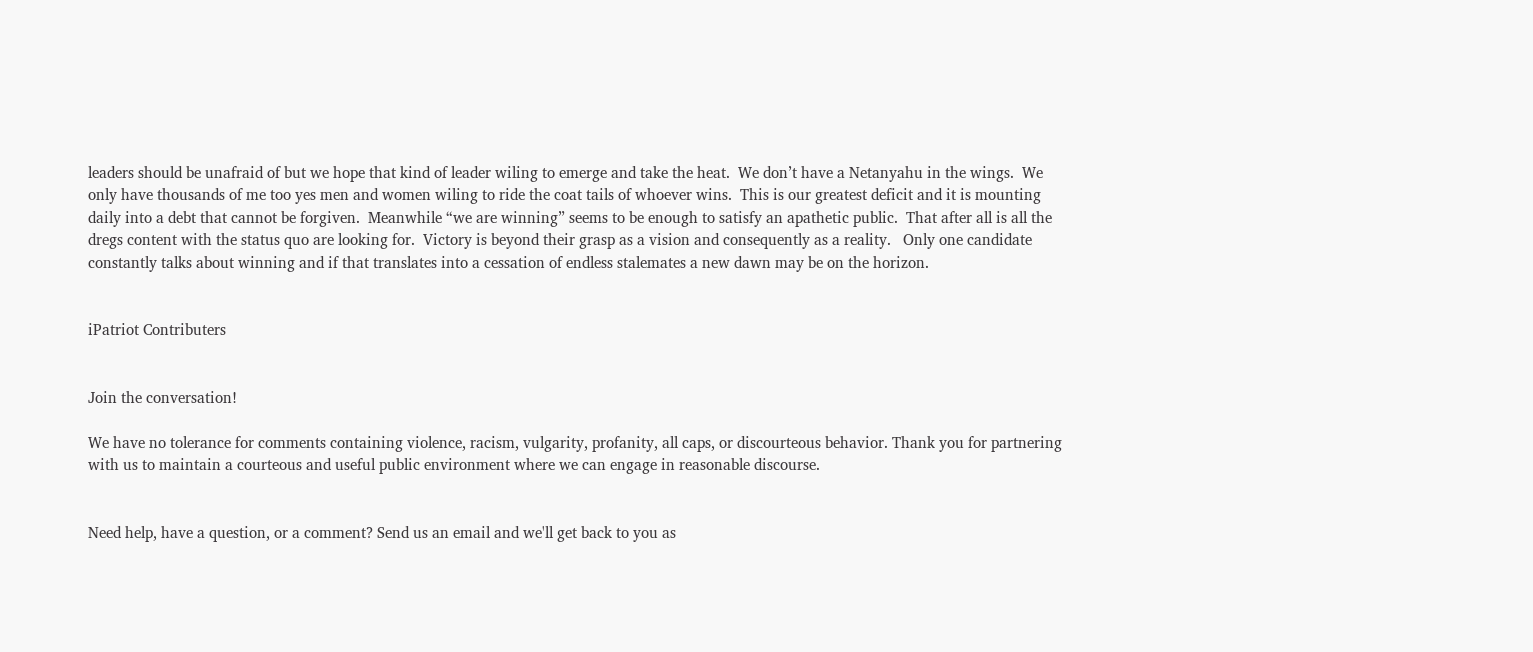leaders should be unafraid of but we hope that kind of leader wiling to emerge and take the heat.  We don’t have a Netanyahu in the wings.  We only have thousands of me too yes men and women wiling to ride the coat tails of whoever wins.  This is our greatest deficit and it is mounting daily into a debt that cannot be forgiven.  Meanwhile “we are winning” seems to be enough to satisfy an apathetic public.  That after all is all the dregs content with the status quo are looking for.  Victory is beyond their grasp as a vision and consequently as a reality.   Only one candidate constantly talks about winning and if that translates into a cessation of endless stalemates a new dawn may be on the horizon.


iPatriot Contributers


Join the conversation!

We have no tolerance for comments containing violence, racism, vulgarity, profanity, all caps, or discourteous behavior. Thank you for partnering with us to maintain a courteous and useful public environment where we can engage in reasonable discourse.


Need help, have a question, or a comment? Send us an email and we'll get back to you as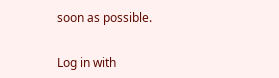soon as possible.


Log in with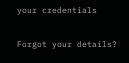your credentials

Forgot your details?